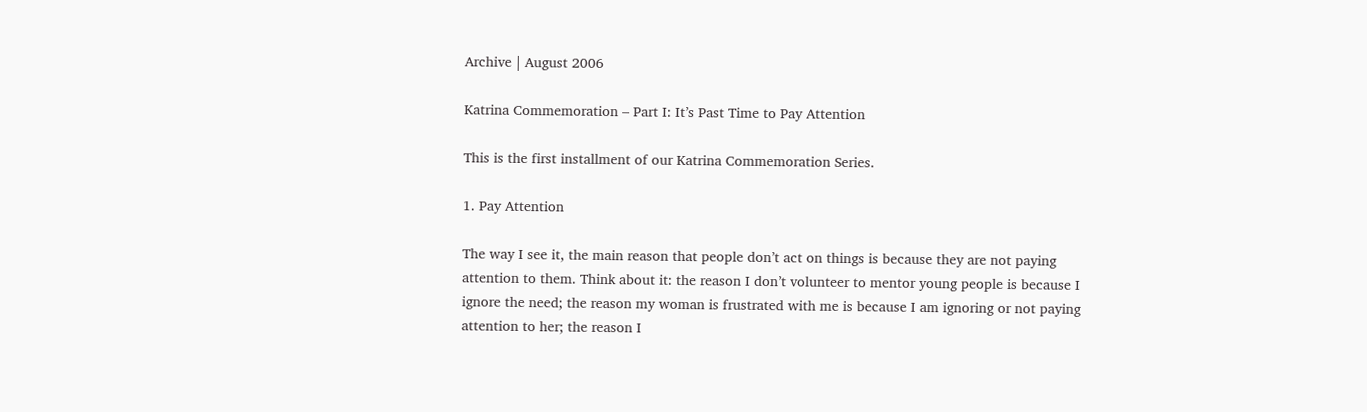Archive | August 2006

Katrina Commemoration – Part I: It’s Past Time to Pay Attention

This is the first installment of our Katrina Commemoration Series.

1. Pay Attention

The way I see it, the main reason that people don’t act on things is because they are not paying attention to them. Think about it: the reason I don’t volunteer to mentor young people is because I ignore the need; the reason my woman is frustrated with me is because I am ignoring or not paying attention to her; the reason I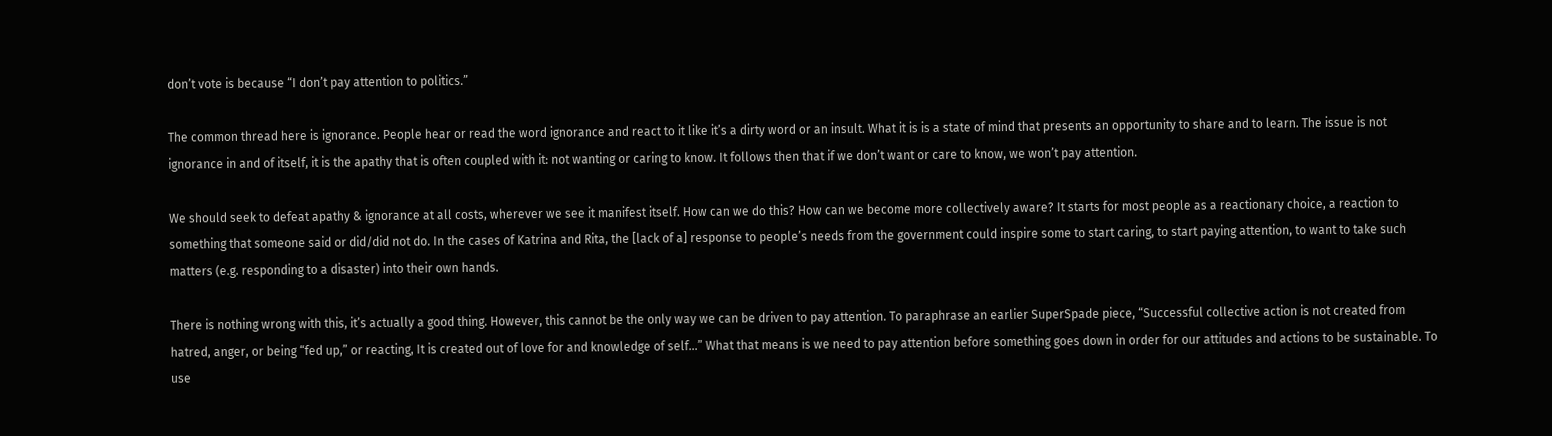don’t vote is because “I don’t pay attention to politics.”

The common thread here is ignorance. People hear or read the word ignorance and react to it like it’s a dirty word or an insult. What it is is a state of mind that presents an opportunity to share and to learn. The issue is not ignorance in and of itself, it is the apathy that is often coupled with it: not wanting or caring to know. It follows then that if we don’t want or care to know, we won’t pay attention.

We should seek to defeat apathy & ignorance at all costs, wherever we see it manifest itself. How can we do this? How can we become more collectively aware? It starts for most people as a reactionary choice, a reaction to something that someone said or did/did not do. In the cases of Katrina and Rita, the [lack of a] response to people’s needs from the government could inspire some to start caring, to start paying attention, to want to take such matters (e.g. responding to a disaster) into their own hands.

There is nothing wrong with this, it’s actually a good thing. However, this cannot be the only way we can be driven to pay attention. To paraphrase an earlier SuperSpade piece, “Successful collective action is not created from hatred, anger, or being “fed up,” or reacting, It is created out of love for and knowledge of self…” What that means is we need to pay attention before something goes down in order for our attitudes and actions to be sustainable. To use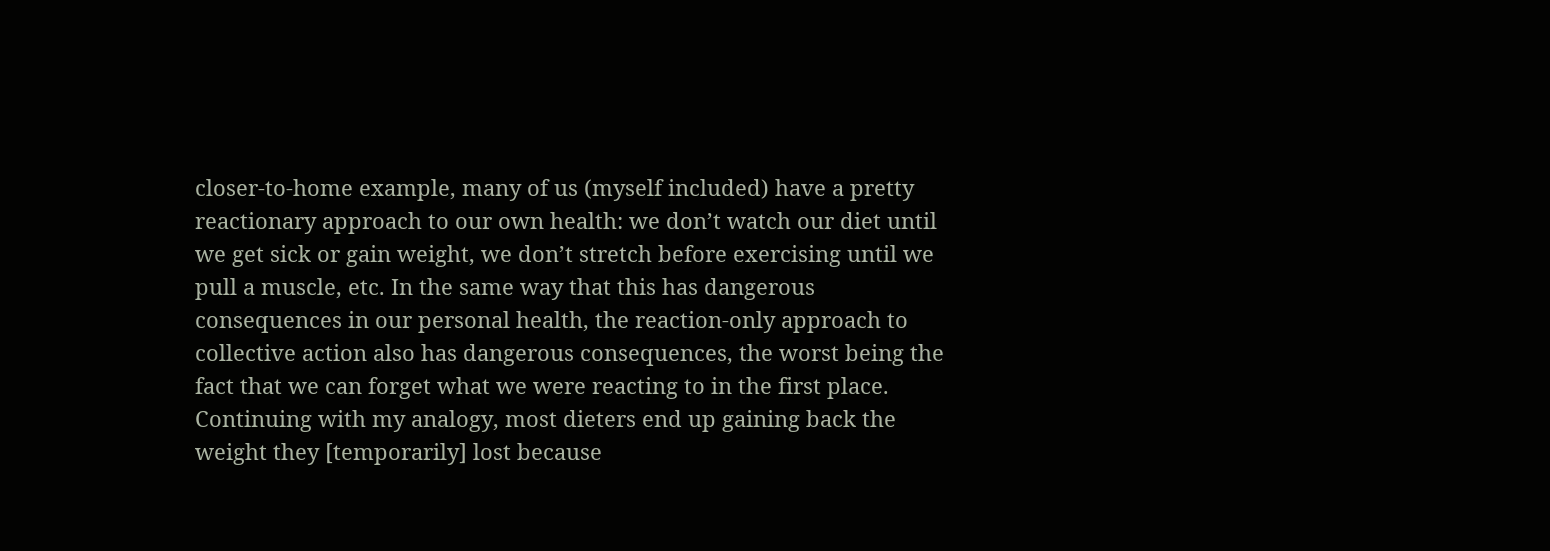closer-to-home example, many of us (myself included) have a pretty reactionary approach to our own health: we don’t watch our diet until we get sick or gain weight, we don’t stretch before exercising until we pull a muscle, etc. In the same way that this has dangerous consequences in our personal health, the reaction-only approach to collective action also has dangerous consequences, the worst being the fact that we can forget what we were reacting to in the first place. Continuing with my analogy, most dieters end up gaining back the weight they [temporarily] lost because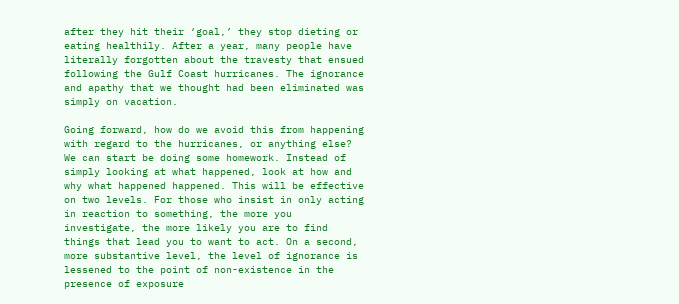after they hit their ‘goal,’ they stop dieting or eating healthily. After a year, many people have literally forgotten about the travesty that ensued following the Gulf Coast hurricanes. The ignorance and apathy that we thought had been eliminated was simply on vacation.

Going forward, how do we avoid this from happening with regard to the hurricanes, or anything else? We can start be doing some homework. Instead of simply looking at what happened, look at how and why what happened happened. This will be effective on two levels. For those who insist in only acting in reaction to something, the more you investigate, the more likely you are to find things that lead you to want to act. On a second, more substantive level, the level of ignorance is lessened to the point of non-existence in the presence of exposure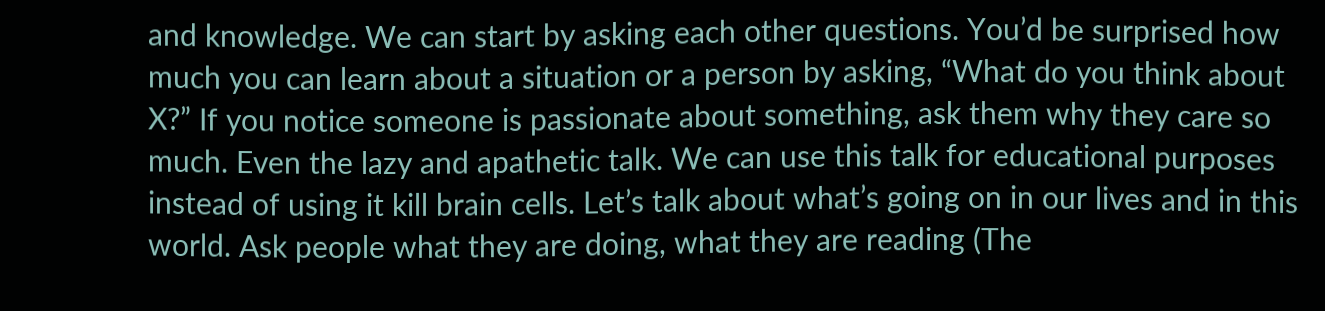and knowledge. We can start by asking each other questions. You’d be surprised how much you can learn about a situation or a person by asking, “What do you think about X?” If you notice someone is passionate about something, ask them why they care so much. Even the lazy and apathetic talk. We can use this talk for educational purposes instead of using it kill brain cells. Let’s talk about what’s going on in our lives and in this world. Ask people what they are doing, what they are reading (The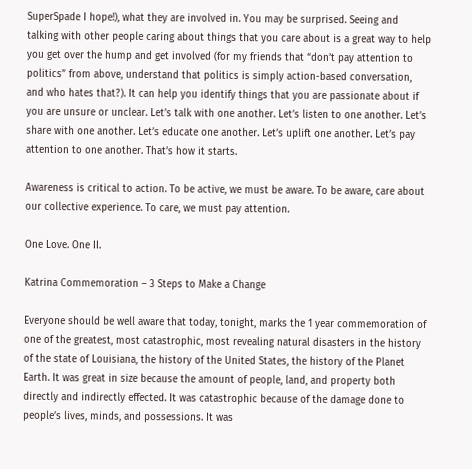SuperSpade I hope!), what they are involved in. You may be surprised. Seeing and talking with other people caring about things that you care about is a great way to help you get over the hump and get involved (for my friends that “don’t pay attention to politics” from above, understand that politics is simply action-based conversation, and who hates that?). It can help you identify things that you are passionate about if you are unsure or unclear. Let’s talk with one another. Let’s listen to one another. Let’s share with one another. Let’s educate one another. Let’s uplift one another. Let’s pay attention to one another. That’s how it starts.

Awareness is critical to action. To be active, we must be aware. To be aware, care about our collective experience. To care, we must pay attention.

One Love. One II.

Katrina Commemoration – 3 Steps to Make a Change

Everyone should be well aware that today, tonight, marks the 1 year commemoration of one of the greatest, most catastrophic, most revealing natural disasters in the history of the state of Louisiana, the history of the United States, the history of the Planet Earth. It was great in size because the amount of people, land, and property both directly and indirectly effected. It was catastrophic because of the damage done to people’s lives, minds, and possessions. It was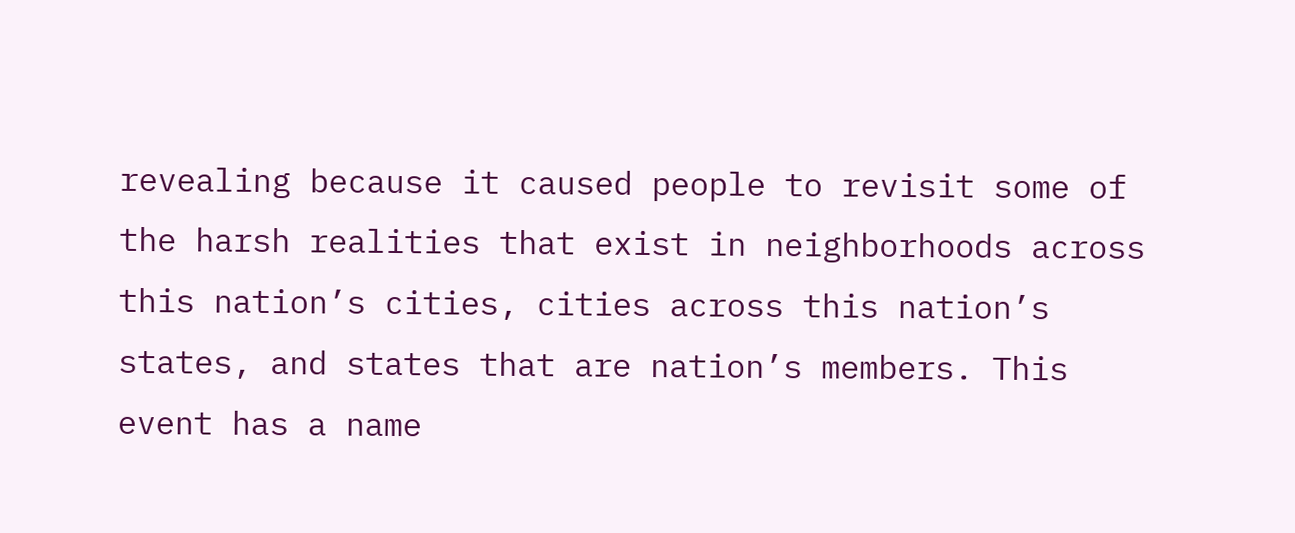revealing because it caused people to revisit some of the harsh realities that exist in neighborhoods across this nation’s cities, cities across this nation’s states, and states that are nation’s members. This event has a name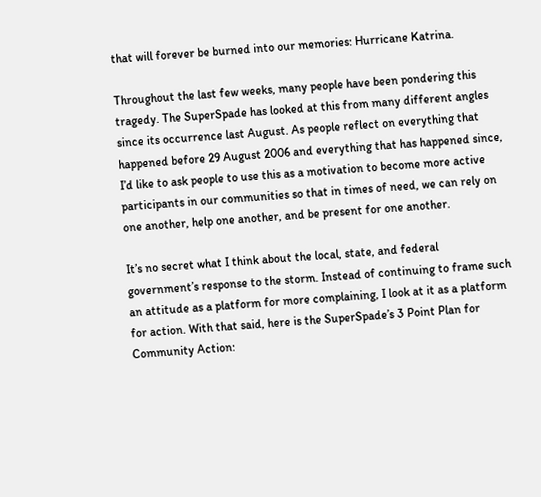that will forever be burned into our memories: Hurricane Katrina.

Throughout the last few weeks, many people have been pondering this tragedy. The SuperSpade has looked at this from many different angles since its occurrence last August. As people reflect on everything that happened before 29 August 2006 and everything that has happened since, I’d like to ask people to use this as a motivation to become more active participants in our communities so that in times of need, we can rely on one another, help one another, and be present for one another.

It’s no secret what I think about the local, state, and federal government’s response to the storm. Instead of continuing to frame such an attitude as a platform for more complaining, I look at it as a platform for action. With that said, here is the SuperSpade’s 3 Point Plan for Community Action: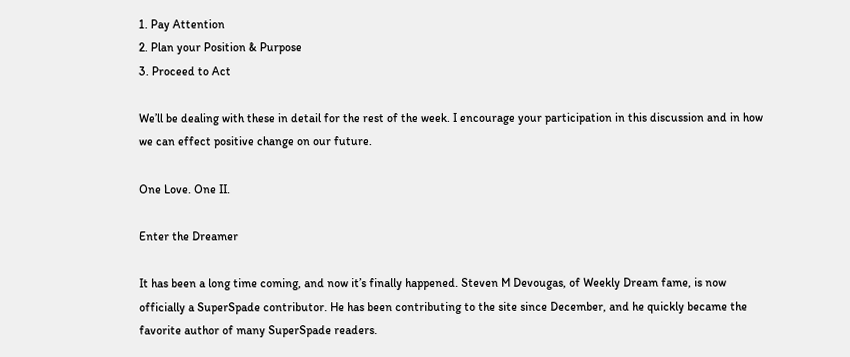1. Pay Attention
2. Plan your Position & Purpose
3. Proceed to Act

We’ll be dealing with these in detail for the rest of the week. I encourage your participation in this discussion and in how we can effect positive change on our future.

One Love. One II.

Enter the Dreamer

It has been a long time coming, and now it’s finally happened. Steven M Devougas, of Weekly Dream fame, is now officially a SuperSpade contributor. He has been contributing to the site since December, and he quickly became the favorite author of many SuperSpade readers.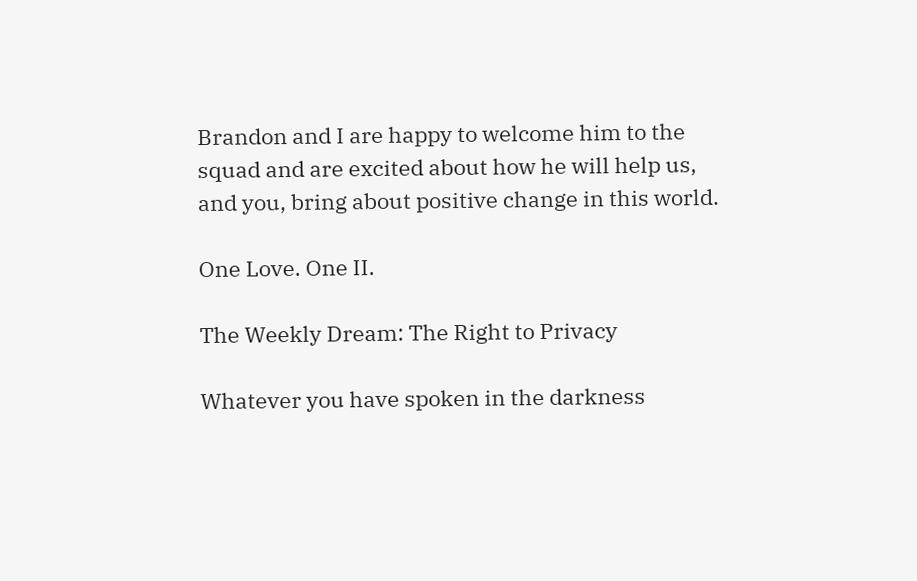Brandon and I are happy to welcome him to the squad and are excited about how he will help us, and you, bring about positive change in this world.

One Love. One II.

The Weekly Dream: The Right to Privacy

Whatever you have spoken in the darkness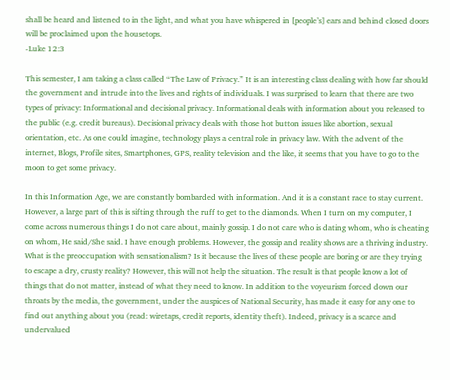shall be heard and listened to in the light, and what you have whispered in [people’s] ears and behind closed doors will be proclaimed upon the housetops.
-Luke 12:3

This semester, I am taking a class called “The Law of Privacy.” It is an interesting class dealing with how far should the government and intrude into the lives and rights of individuals. I was surprised to learn that there are two types of privacy: Informational and decisional privacy. Informational deals with information about you released to the public (e.g. credit bureaus). Decisional privacy deals with those hot button issues like abortion, sexual orientation, etc. As one could imagine, technology plays a central role in privacy law. With the advent of the internet, Blogs, Profile sites, Smartphones, GPS, reality television and the like, it seems that you have to go to the moon to get some privacy.

In this Information Age, we are constantly bombarded with information. And it is a constant race to stay current. However, a large part of this is sifting through the ruff to get to the diamonds. When I turn on my computer, I come across numerous things I do not care about, mainly gossip. I do not care who is dating whom, who is cheating on whom, He said/She said. I have enough problems. However, the gossip and reality shows are a thriving industry. What is the preoccupation with sensationalism? Is it because the lives of these people are boring or are they trying to escape a dry, crusty reality? However, this will not help the situation. The result is that people know a lot of things that do not matter, instead of what they need to know. In addition to the voyeurism forced down our throats by the media, the government, under the auspices of National Security, has made it easy for any one to find out anything about you (read: wiretaps, credit reports, identity theft). Indeed, privacy is a scarce and undervalued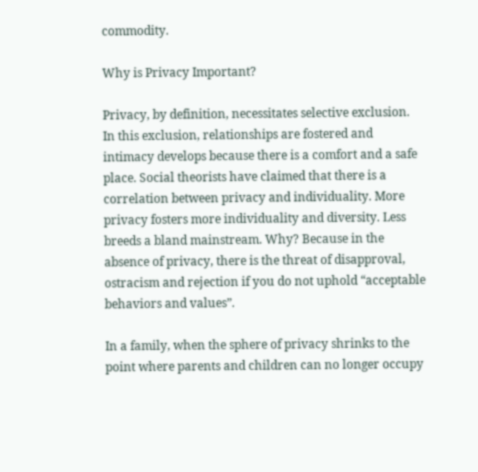commodity.

Why is Privacy Important?

Privacy, by definition, necessitates selective exclusion. In this exclusion, relationships are fostered and intimacy develops because there is a comfort and a safe place. Social theorists have claimed that there is a correlation between privacy and individuality. More privacy fosters more individuality and diversity. Less breeds a bland mainstream. Why? Because in the absence of privacy, there is the threat of disapproval, ostracism and rejection if you do not uphold “acceptable behaviors and values”.

In a family, when the sphere of privacy shrinks to the point where parents and children can no longer occupy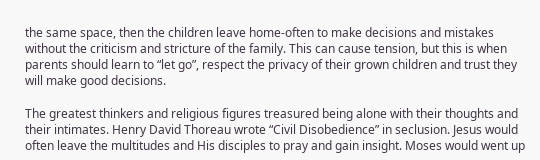the same space, then the children leave home-often to make decisions and mistakes without the criticism and stricture of the family. This can cause tension, but this is when parents should learn to “let go”, respect the privacy of their grown children and trust they will make good decisions.

The greatest thinkers and religious figures treasured being alone with their thoughts and their intimates. Henry David Thoreau wrote “Civil Disobedience” in seclusion. Jesus would often leave the multitudes and His disciples to pray and gain insight. Moses would went up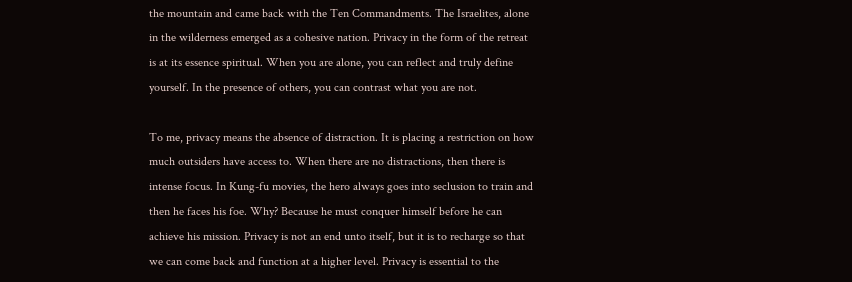the mountain and came back with the Ten Commandments. The Israelites, alone in the wilderness emerged as a cohesive nation. Privacy in the form of the retreat is at its essence spiritual. When you are alone, you can reflect and truly define yourself. In the presence of others, you can contrast what you are not.

To me, privacy means the absence of distraction. It is placing a restriction on how much outsiders have access to. When there are no distractions, then there is intense focus. In Kung-fu movies, the hero always goes into seclusion to train and then he faces his foe. Why? Because he must conquer himself before he can achieve his mission. Privacy is not an end unto itself, but it is to recharge so that we can come back and function at a higher level. Privacy is essential to the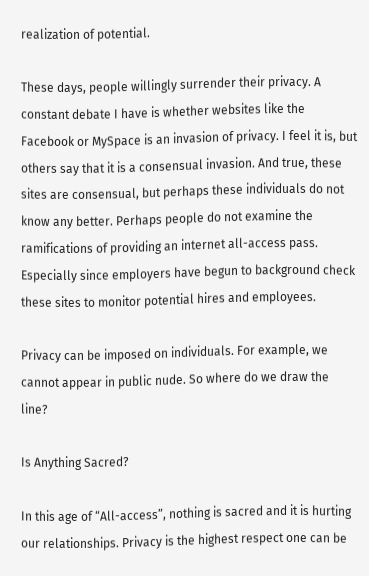realization of potential.

These days, people willingly surrender their privacy. A constant debate I have is whether websites like the Facebook or MySpace is an invasion of privacy. I feel it is, but others say that it is a consensual invasion. And true, these sites are consensual, but perhaps these individuals do not know any better. Perhaps people do not examine the ramifications of providing an internet all-access pass. Especially since employers have begun to background check these sites to monitor potential hires and employees.

Privacy can be imposed on individuals. For example, we cannot appear in public nude. So where do we draw the line?

Is Anything Sacred?

In this age of “All-access”, nothing is sacred and it is hurting our relationships. Privacy is the highest respect one can be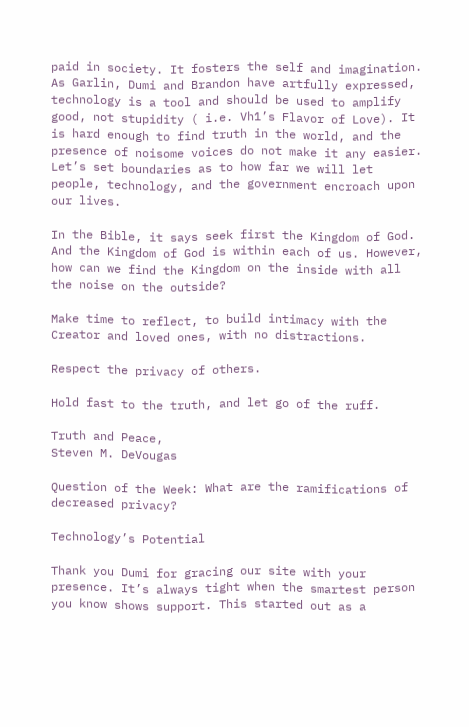paid in society. It fosters the self and imagination. As Garlin, Dumi and Brandon have artfully expressed, technology is a tool and should be used to amplify good, not stupidity ( i.e. Vh1’s Flavor of Love). It is hard enough to find truth in the world, and the presence of noisome voices do not make it any easier. Let’s set boundaries as to how far we will let people, technology, and the government encroach upon our lives.

In the Bible, it says seek first the Kingdom of God. And the Kingdom of God is within each of us. However, how can we find the Kingdom on the inside with all the noise on the outside?

Make time to reflect, to build intimacy with the Creator and loved ones, with no distractions.

Respect the privacy of others.

Hold fast to the truth, and let go of the ruff.

Truth and Peace,
Steven M. DeVougas

Question of the Week: What are the ramifications of decreased privacy?

Technology’s Potential

Thank you Dumi for gracing our site with your presence. It’s always tight when the smartest person you know shows support. This started out as a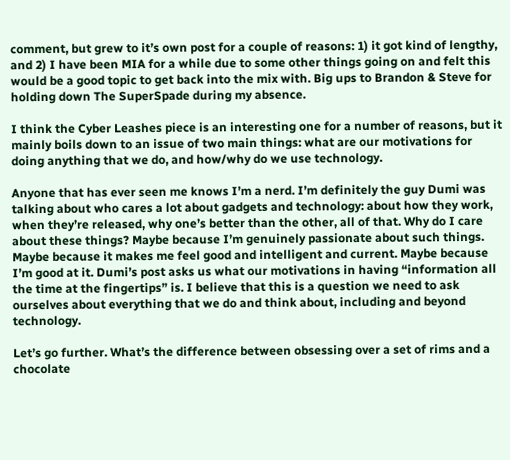comment, but grew to it’s own post for a couple of reasons: 1) it got kind of lengthy, and 2) I have been MIA for a while due to some other things going on and felt this would be a good topic to get back into the mix with. Big ups to Brandon & Steve for holding down The SuperSpade during my absence.

I think the Cyber Leashes piece is an interesting one for a number of reasons, but it mainly boils down to an issue of two main things: what are our motivations for doing anything that we do, and how/why do we use technology.

Anyone that has ever seen me knows I’m a nerd. I’m definitely the guy Dumi was talking about who cares a lot about gadgets and technology: about how they work, when they’re released, why one’s better than the other, all of that. Why do I care about these things? Maybe because I’m genuinely passionate about such things. Maybe because it makes me feel good and intelligent and current. Maybe because I’m good at it. Dumi’s post asks us what our motivations in having “information all the time at the fingertips” is. I believe that this is a question we need to ask ourselves about everything that we do and think about, including and beyond technology.

Let’s go further. What’s the difference between obsessing over a set of rims and a chocolate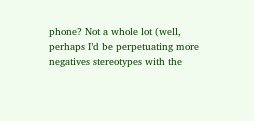phone? Not a whole lot (well, perhaps I’d be perpetuating more negatives stereotypes with the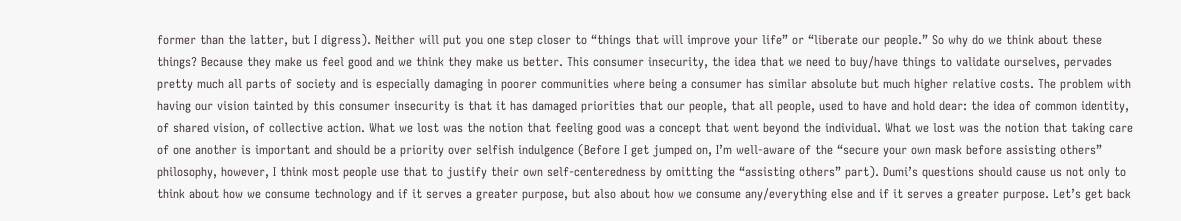former than the latter, but I digress). Neither will put you one step closer to “things that will improve your life” or “liberate our people.” So why do we think about these things? Because they make us feel good and we think they make us better. This consumer insecurity, the idea that we need to buy/have things to validate ourselves, pervades pretty much all parts of society and is especially damaging in poorer communities where being a consumer has similar absolute but much higher relative costs. The problem with having our vision tainted by this consumer insecurity is that it has damaged priorities that our people, that all people, used to have and hold dear: the idea of common identity, of shared vision, of collective action. What we lost was the notion that feeling good was a concept that went beyond the individual. What we lost was the notion that taking care of one another is important and should be a priority over selfish indulgence (Before I get jumped on, I’m well-aware of the “secure your own mask before assisting others” philosophy, however, I think most people use that to justify their own self-centeredness by omitting the “assisting others” part). Dumi’s questions should cause us not only to think about how we consume technology and if it serves a greater purpose, but also about how we consume any/everything else and if it serves a greater purpose. Let’s get back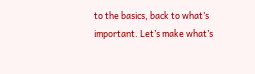to the basics, back to what’s important. Let’s make what’s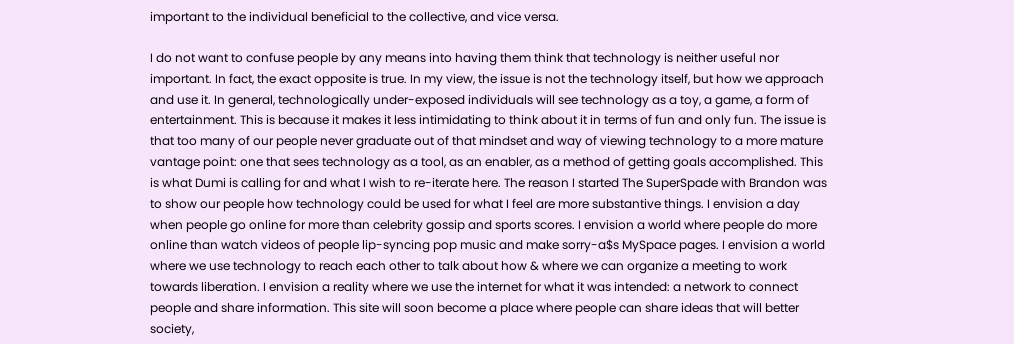important to the individual beneficial to the collective, and vice versa.

I do not want to confuse people by any means into having them think that technology is neither useful nor important. In fact, the exact opposite is true. In my view, the issue is not the technology itself, but how we approach and use it. In general, technologically under-exposed individuals will see technology as a toy, a game, a form of entertainment. This is because it makes it less intimidating to think about it in terms of fun and only fun. The issue is that too many of our people never graduate out of that mindset and way of viewing technology to a more mature vantage point: one that sees technology as a tool, as an enabler, as a method of getting goals accomplished. This is what Dumi is calling for and what I wish to re-iterate here. The reason I started The SuperSpade with Brandon was to show our people how technology could be used for what I feel are more substantive things. I envision a day when people go online for more than celebrity gossip and sports scores. I envision a world where people do more online than watch videos of people lip-syncing pop music and make sorry-a$s MySpace pages. I envision a world where we use technology to reach each other to talk about how & where we can organize a meeting to work towards liberation. I envision a reality where we use the internet for what it was intended: a network to connect people and share information. This site will soon become a place where people can share ideas that will better society,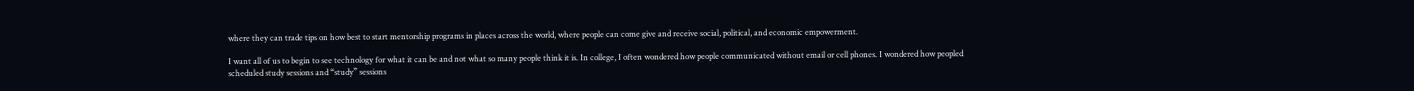where they can trade tips on how best to start mentorship programs in places across the world, where people can come give and receive social, political, and economic empowerment.

I want all of us to begin to see technology for what it can be and not what so many people think it is. In college, I often wondered how people communicated without email or cell phones. I wondered how peopled scheduled study sessions and “study” sessions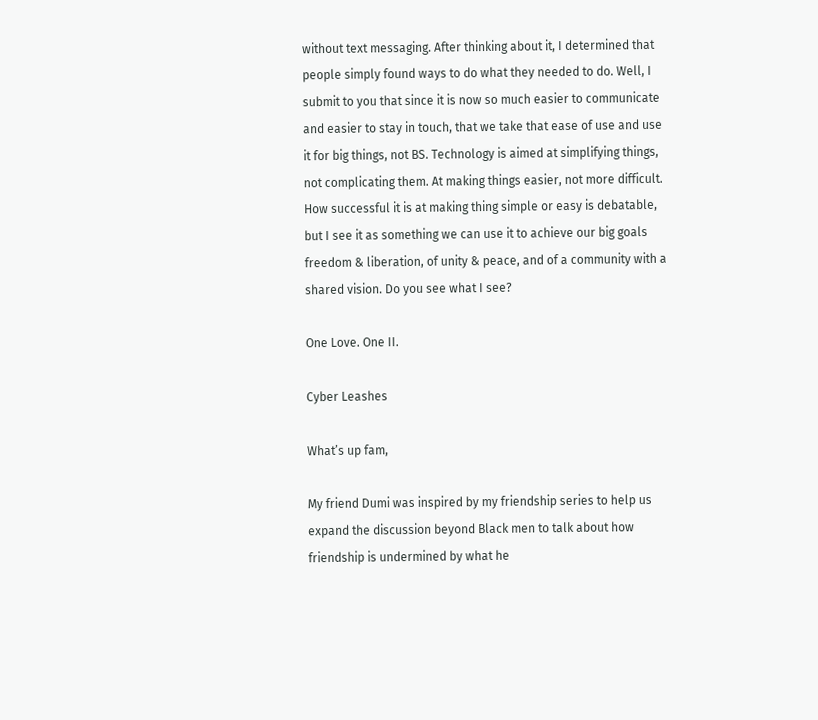without text messaging. After thinking about it, I determined that people simply found ways to do what they needed to do. Well, I submit to you that since it is now so much easier to communicate and easier to stay in touch, that we take that ease of use and use it for big things, not BS. Technology is aimed at simplifying things, not complicating them. At making things easier, not more difficult. How successful it is at making thing simple or easy is debatable, but I see it as something we can use it to achieve our big goals freedom & liberation, of unity & peace, and of a community with a shared vision. Do you see what I see?

One Love. One II.

Cyber Leashes

What’s up fam,

My friend Dumi was inspired by my friendship series to help us expand the discussion beyond Black men to talk about how friendship is undermined by what he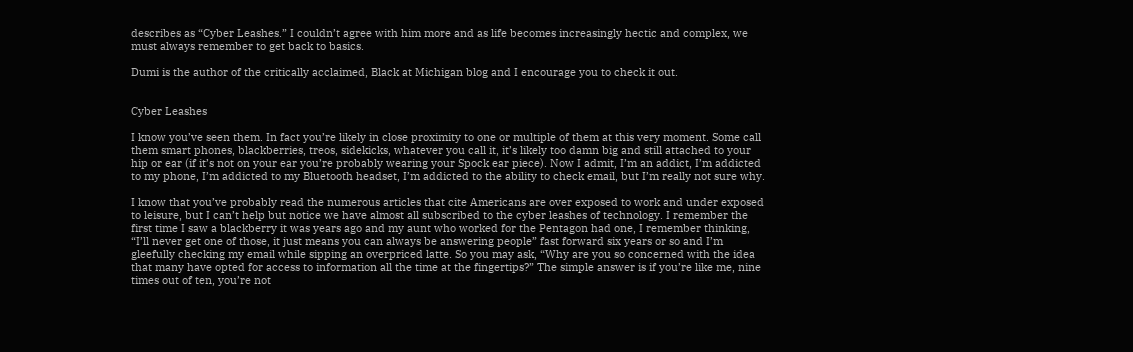describes as “Cyber Leashes.” I couldn’t agree with him more and as life becomes increasingly hectic and complex, we must always remember to get back to basics.

Dumi is the author of the critically acclaimed, Black at Michigan blog and I encourage you to check it out.


Cyber Leashes

I know you’ve seen them. In fact you’re likely in close proximity to one or multiple of them at this very moment. Some call them smart phones, blackberries, treos, sidekicks, whatever you call it, it’s likely too damn big and still attached to your hip or ear (if it’s not on your ear you’re probably wearing your Spock ear piece). Now I admit, I’m an addict, I’m addicted to my phone, I’m addicted to my Bluetooth headset, I’m addicted to the ability to check email, but I’m really not sure why.

I know that you’ve probably read the numerous articles that cite Americans are over exposed to work and under exposed to leisure, but I can’t help but notice we have almost all subscribed to the cyber leashes of technology. I remember the first time I saw a blackberry it was years ago and my aunt who worked for the Pentagon had one, I remember thinking, “I’ll never get one of those, it just means you can always be answering people” fast forward six years or so and I’m gleefully checking my email while sipping an overpriced latte. So you may ask, “Why are you so concerned with the idea that many have opted for access to information all the time at the fingertips?” The simple answer is if you’re like me, nine times out of ten, you’re not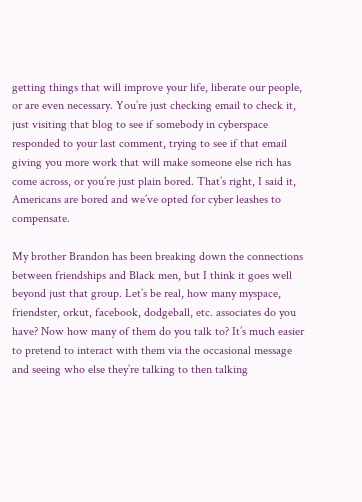getting things that will improve your life, liberate our people, or are even necessary. You’re just checking email to check it, just visiting that blog to see if somebody in cyberspace responded to your last comment, trying to see if that email giving you more work that will make someone else rich has come across, or you’re just plain bored. That’s right, I said it, Americans are bored and we’ve opted for cyber leashes to compensate.

My brother Brandon has been breaking down the connections between friendships and Black men, but I think it goes well beyond just that group. Let’s be real, how many myspace, friendster, orkut, facebook, dodgeball, etc. associates do you have? Now how many of them do you talk to? It’s much easier to pretend to interact with them via the occasional message and seeing who else they’re talking to then talking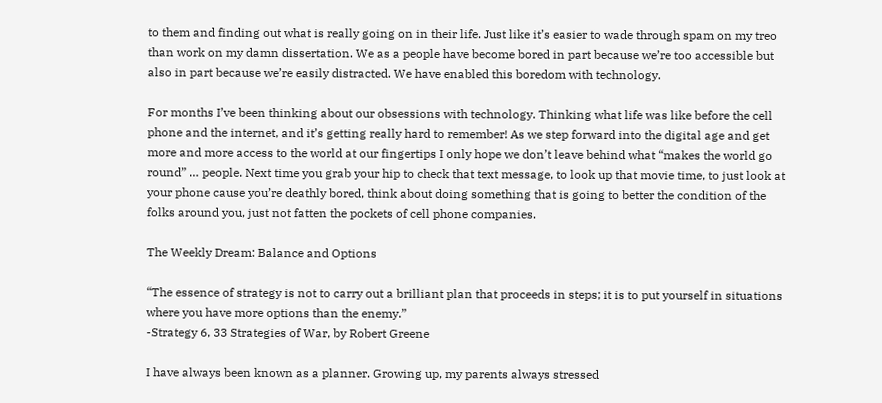to them and finding out what is really going on in their life. Just like it’s easier to wade through spam on my treo than work on my damn dissertation. We as a people have become bored in part because we’re too accessible but also in part because we’re easily distracted. We have enabled this boredom with technology.

For months I’ve been thinking about our obsessions with technology. Thinking what life was like before the cell phone and the internet, and it’s getting really hard to remember! As we step forward into the digital age and get more and more access to the world at our fingertips I only hope we don’t leave behind what “makes the world go round” … people. Next time you grab your hip to check that text message, to look up that movie time, to just look at your phone cause you’re deathly bored, think about doing something that is going to better the condition of the folks around you, just not fatten the pockets of cell phone companies.

The Weekly Dream: Balance and Options

“The essence of strategy is not to carry out a brilliant plan that proceeds in steps; it is to put yourself in situations where you have more options than the enemy.”
-Strategy 6, 33 Strategies of War, by Robert Greene

I have always been known as a planner. Growing up, my parents always stressed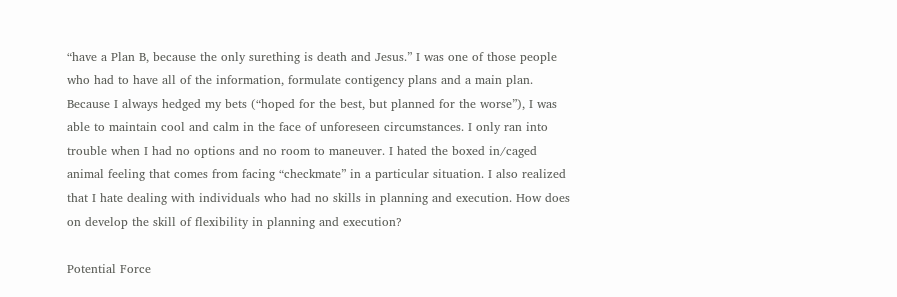“have a Plan B, because the only surething is death and Jesus.” I was one of those people who had to have all of the information, formulate contigency plans and a main plan. Because I always hedged my bets (“hoped for the best, but planned for the worse”), I was able to maintain cool and calm in the face of unforeseen circumstances. I only ran into trouble when I had no options and no room to maneuver. I hated the boxed in/caged animal feeling that comes from facing “checkmate” in a particular situation. I also realized that I hate dealing with individuals who had no skills in planning and execution. How does on develop the skill of flexibility in planning and execution?

Potential Force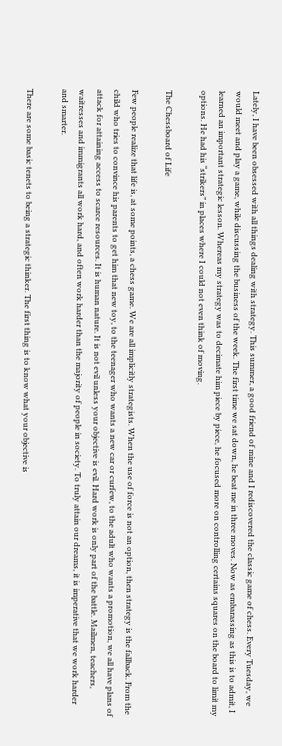Lately, I have been obsessed with all things dealing with strategy. This summer, a good friend of mine and I rediscovered the classic game of chess. Every Tuesday, we would meet and play a game, while discussing the business of the week. The first time we sat down, he beat me in three moves. Now as embarassing as this is to admit, I learned an important strategic lesson. Whereas my strategy was to decimate him piece by piece, he focused more on controlling certains squares on the board to limit my options. He had his “strikers” in places where I could not even think of moving.

The Chessboard of Life

Few people realize that life is, at some points, a chess game. We are all implicitly strategists. When the use of force is not an option, then strategy is the fallback. From the child who tries to convince his parents to get him that new toy, to the teenager who wants a new car or curfew, to the adult who wants a promotion, we all have plans of attack for attaining access to scarce resources. It is human nature. It is not evil unless your objective is evil. Hard work is only part of the battle. Mailmen, teachers, waitresses and immigrants all work hard, and often work harder than the majority of people in society. To truly attain our dreams, it is imperative that we work harder and smarter.

There are some basic tenets to being a strategic thinker. The first thing is to know what your objective is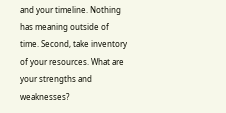and your timeline. Nothing has meaning outside of time. Second, take inventory of your resources. What are your strengths and weaknesses?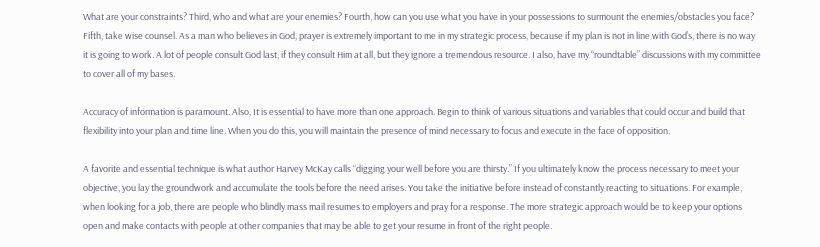What are your constraints? Third, who and what are your enemies? Fourth, how can you use what you have in your possessions to surmount the enemies/obstacles you face? Fifth, take wise counsel. As a man who believes in God, prayer is extremely important to me in my strategic process, because if my plan is not in line with God’s, there is no way it is going to work. A lot of people consult God last, if they consult Him at all, but they ignore a tremendous resource. I also, have my “roundtable” discussions with my committee to cover all of my bases.

Accuracy of information is paramount. Also, It is essential to have more than one approach. Begin to think of various situations and variables that could occur and build that flexibility into your plan and time line. When you do this, you will maintain the presence of mind necessary to focus and execute in the face of opposition.

A favorite and essential technique is what author Harvey McKay calls “digging your well before you are thirsty.” If you ultimately know the process necessary to meet your objective, you lay the groundwork and accumulate the tools before the need arises. You take the initiative before instead of constantly reacting to situations. For example, when looking for a job, there are people who blindly mass mail resumes to employers and pray for a response. The more strategic approach would be to keep your options open and make contacts with people at other companies that may be able to get your resume in front of the right people.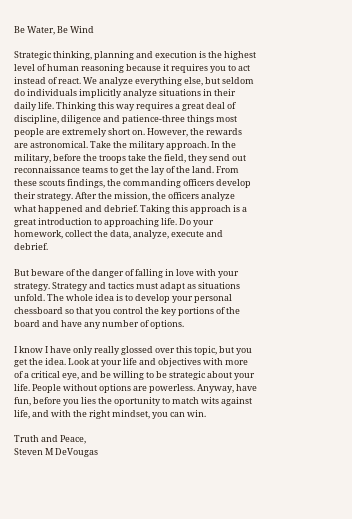Be Water, Be Wind

Strategic thinking, planning and execution is the highest level of human reasoning because it requires you to act instead of react. We analyze everything else, but seldom do individuals implicitly analyze situations in their daily life. Thinking this way requires a great deal of discipline, diligence and patience-three things most people are extremely short on. However, the rewards are astronomical. Take the military approach. In the military, before the troops take the field, they send out reconnaissance teams to get the lay of the land. From these scouts findings, the commanding officers develop their strategy. After the mission, the officers analyze what happened and debrief. Taking this approach is a great introduction to approaching life. Do your homework, collect the data, analyze, execute and debrief.

But beware of the danger of falling in love with your strategy. Strategy and tactics must adapt as situations unfold. The whole idea is to develop your personal chessboard so that you control the key portions of the board and have any number of options.

I know I have only really glossed over this topic, but you get the idea. Look at your life and objectives with more of a critical eye, and be willing to be strategic about your life. People without options are powerless. Anyway, have fun, before you lies the oportunity to match wits against life, and with the right mindset, you can win.

Truth and Peace,
Steven M DeVougas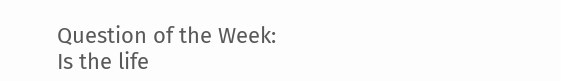Question of the Week: Is the life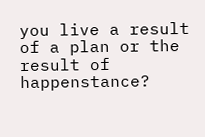you live a result of a plan or the result of happenstance?